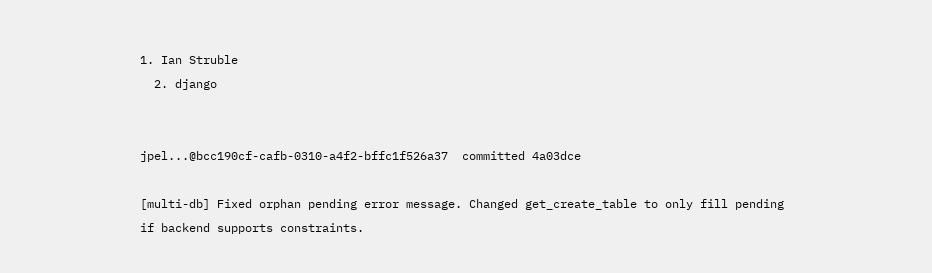1. Ian Struble
  2. django


jpel...@bcc190cf-cafb-0310-a4f2-bffc1f526a37  committed 4a03dce

[multi-db] Fixed orphan pending error message. Changed get_create_table to only fill pending if backend supports constraints.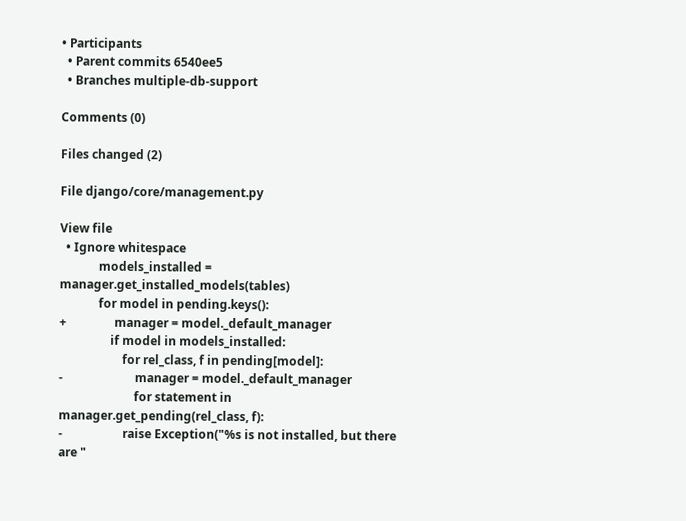• Participants
  • Parent commits 6540ee5
  • Branches multiple-db-support

Comments (0)

Files changed (2)

File django/core/management.py

View file
  • Ignore whitespace
             models_installed = manager.get_installed_models(tables)
             for model in pending.keys():
+                manager = model._default_manager
                 if model in models_installed:
                     for rel_class, f in pending[model]:
-                        manager = model._default_manager
                         for statement in manager.get_pending(rel_class, f):
-                    raise Exception("%s is not installed, but there are "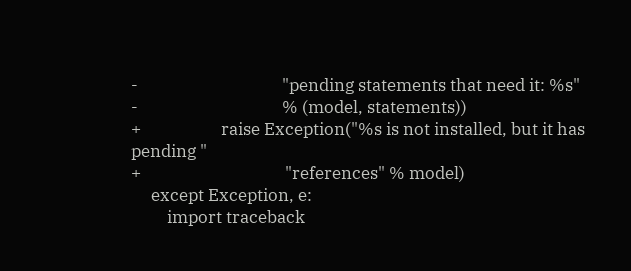-                                    "pending statements that need it: %s"
-                                    % (model, statements))
+                    raise Exception("%s is not installed, but it has pending "
+                                    "references" % model)
     except Exception, e:
         import traceback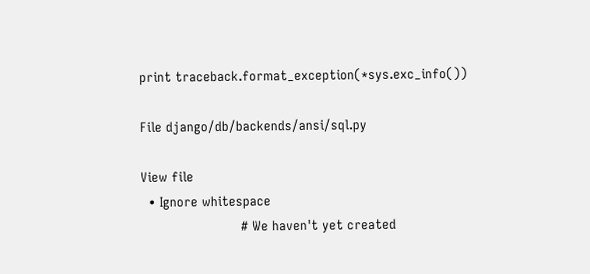print traceback.format_exception(*sys.exc_info())

File django/db/backends/ansi/sql.py

View file
  • Ignore whitespace
                         # We haven't yet created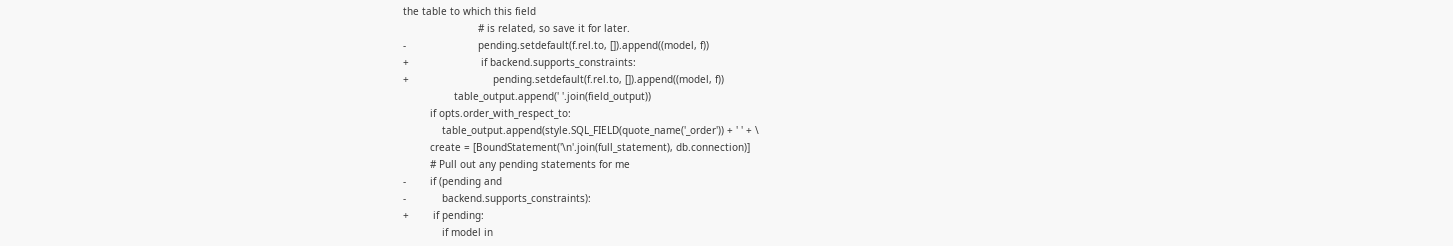the table to which this field
                         # is related, so save it for later.
-                        pending.setdefault(f.rel.to, []).append((model, f))
+                        if backend.supports_constraints:
+                            pending.setdefault(f.rel.to, []).append((model, f))
                 table_output.append(' '.join(field_output))
         if opts.order_with_respect_to:
             table_output.append(style.SQL_FIELD(quote_name('_order')) + ' ' + \
         create = [BoundStatement('\n'.join(full_statement), db.connection)]
         # Pull out any pending statements for me
-        if (pending and
-            backend.supports_constraints):
+        if pending:
             if model in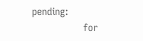pending:
                 for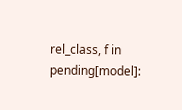rel_class, f in pending[model]: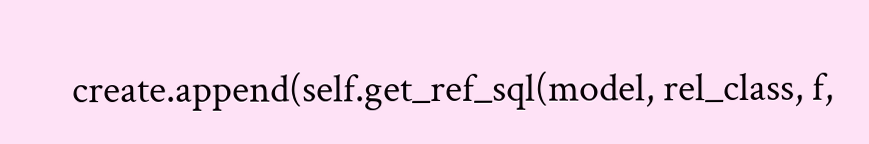create.append(self.get_ref_sql(model, rel_class, f,